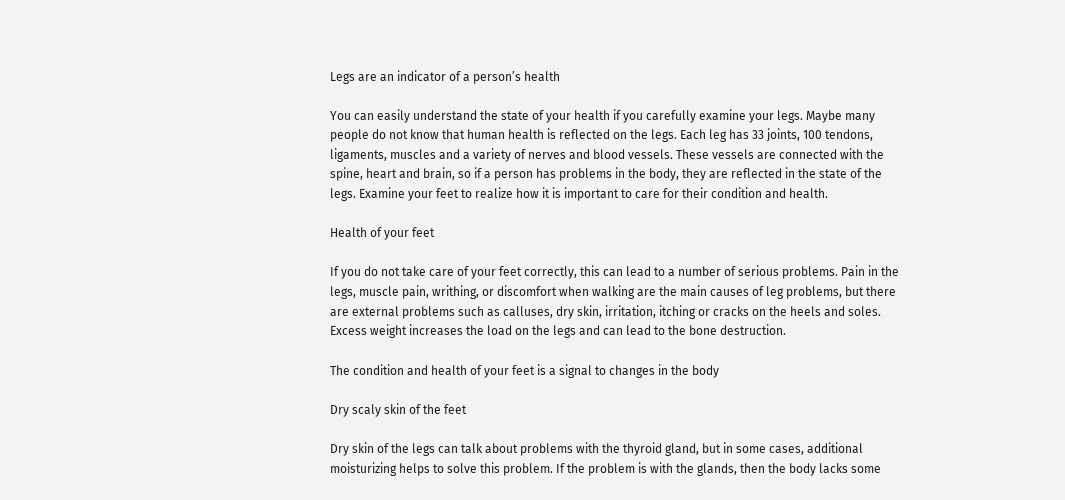Legs are an indicator of a person’s health

You can easily understand the state of your health if you carefully examine your legs. Maybe many people do not know that human health is reflected on the legs. Each leg has 33 joints, 100 tendons, ligaments, muscles and a variety of nerves and blood vessels. These vessels are connected with the spine, heart and brain, so if a person has problems in the body, they are reflected in the state of the legs. Examine your feet to realize how it is important to care for their condition and health.

Health of your feet

If you do not take care of your feet correctly, this can lead to a number of serious problems. Pain in the legs, muscle pain, writhing, or discomfort when walking are the main causes of leg problems, but there are external problems such as calluses, dry skin, irritation, itching or cracks on the heels and soles. Excess weight increases the load on the legs and can lead to the bone destruction.

The condition and health of your feet is a signal to changes in the body

Dry scaly skin of the feet

Dry skin of the legs can talk about problems with the thyroid gland, but in some cases, additional moisturizing helps to solve this problem. If the problem is with the glands, then the body lacks some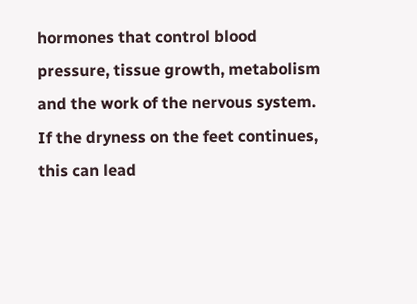hormones that control blood pressure, tissue growth, metabolism and the work of the nervous system. If the dryness on the feet continues, this can lead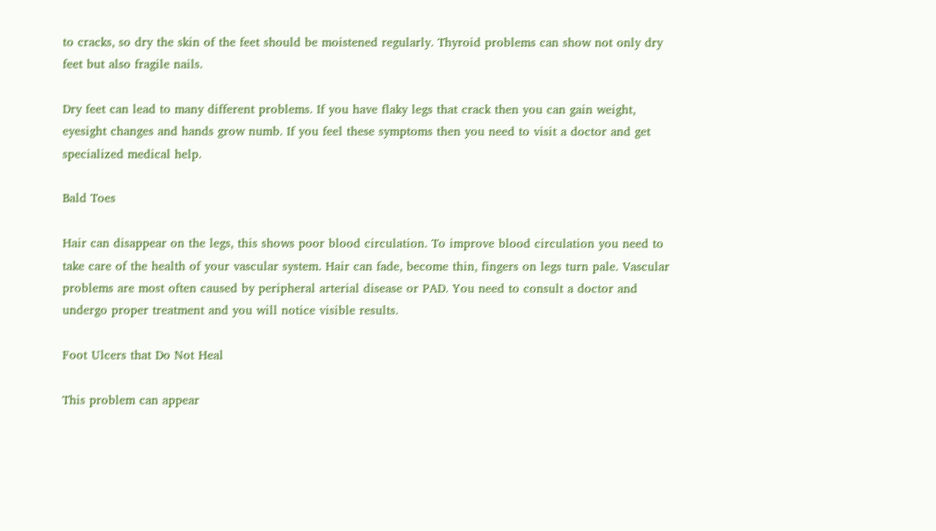to cracks, so dry the skin of the feet should be moistened regularly. Thyroid problems can show not only dry feet but also fragile nails.

Dry feet can lead to many different problems. If you have flaky legs that crack then you can gain weight, eyesight changes and hands grow numb. If you feel these symptoms then you need to visit a doctor and get specialized medical help.

Bald Toes

Hair can disappear on the legs, this shows poor blood circulation. To improve blood circulation you need to take care of the health of your vascular system. Hair can fade, become thin, fingers on legs turn pale. Vascular problems are most often caused by peripheral arterial disease or PAD. You need to consult a doctor and undergo proper treatment and you will notice visible results.

Foot Ulcers that Do Not Heal

This problem can appear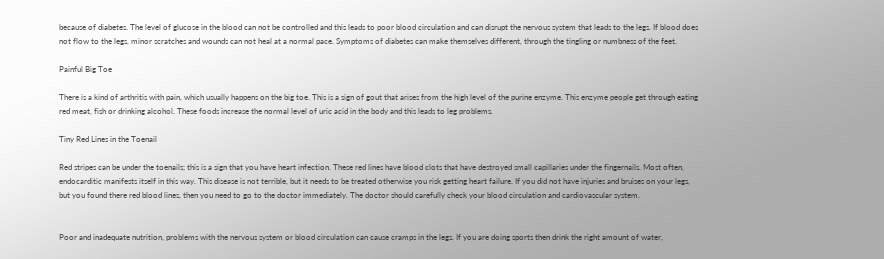because of diabetes. The level of glucose in the blood can not be controlled and this leads to poor blood circulation and can disrupt the nervous system that leads to the legs. If blood does not flow to the legs, minor scratches and wounds can not heal at a normal pace. Symptoms of diabetes can make themselves different, through the tingling or numbness of the feet.

Painful Big Toe

There is a kind of arthritis with pain, which usually happens on the big toe. This is a sign of gout that arises from the high level of the purine enzyme. This enzyme people get through eating red meat, fish or drinking alcohol. These foods increase the normal level of uric acid in the body and this leads to leg problems.

Tiny Red Lines in the Toenail

Red stripes can be under the toenails; this is a sign that you have heart infection. These red lines have blood clots that have destroyed small capillaries under the fingernails. Most often, endocarditic manifests itself in this way. This disease is not terrible, but it needs to be treated otherwise you risk getting heart failure. If you did not have injuries and bruises on your legs, but you found there red blood lines, then you need to go to the doctor immediately. The doctor should carefully check your blood circulation and cardiovascular system.


Poor and inadequate nutrition, problems with the nervous system or blood circulation can cause cramps in the legs. If you are doing sports then drink the right amount of water,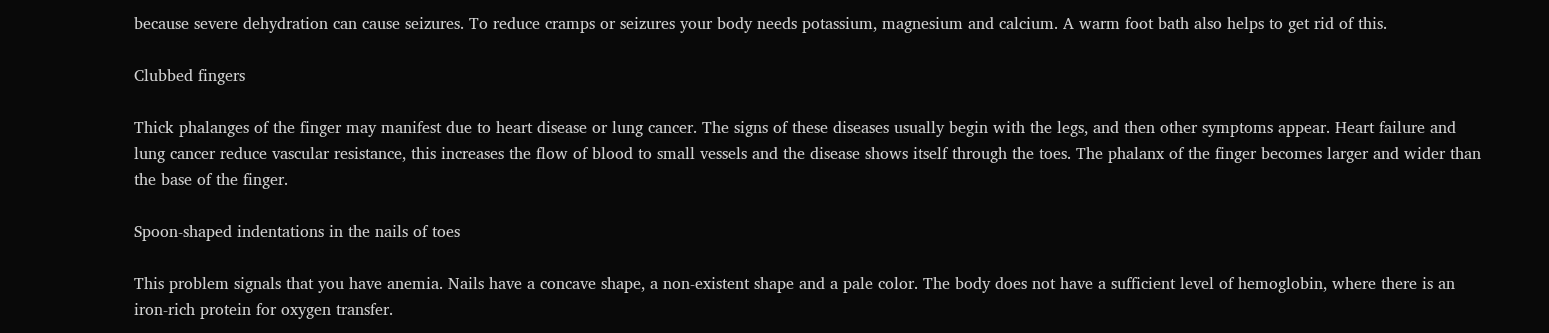because severe dehydration can cause seizures. To reduce cramps or seizures your body needs potassium, magnesium and calcium. A warm foot bath also helps to get rid of this.

Clubbed fingers

Thick phalanges of the finger may manifest due to heart disease or lung cancer. The signs of these diseases usually begin with the legs, and then other symptoms appear. Heart failure and lung cancer reduce vascular resistance, this increases the flow of blood to small vessels and the disease shows itself through the toes. The phalanx of the finger becomes larger and wider than the base of the finger.

Spoon-shaped indentations in the nails of toes

This problem signals that you have anemia. Nails have a concave shape, a non-existent shape and a pale color. The body does not have a sufficient level of hemoglobin, where there is an iron-rich protein for oxygen transfer.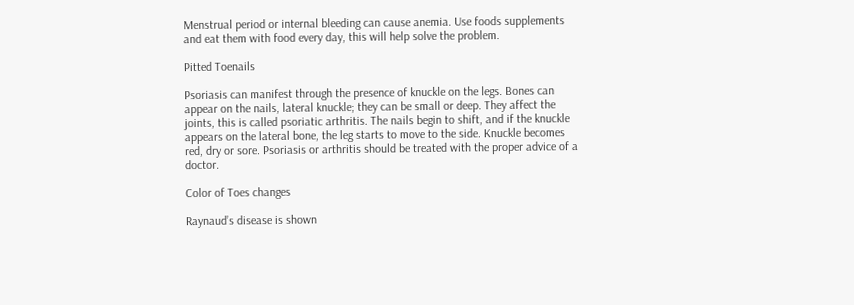Menstrual period or internal bleeding can cause anemia. Use foods supplements and eat them with food every day, this will help solve the problem.

Pitted Toenails

Psoriasis can manifest through the presence of knuckle on the legs. Bones can appear on the nails, lateral knuckle; they can be small or deep. They affect the joints, this is called psoriatic arthritis. The nails begin to shift, and if the knuckle appears on the lateral bone, the leg starts to move to the side. Knuckle becomes red, dry or sore. Psoriasis or arthritis should be treated with the proper advice of a doctor.

Color of Toes changes

Raynaud’s disease is shown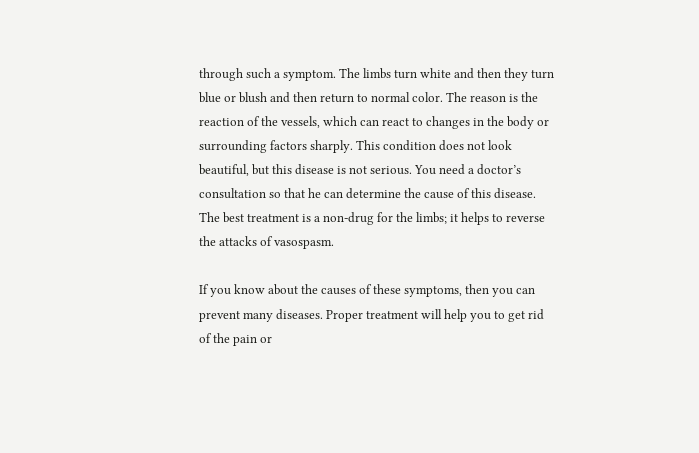through such a symptom. The limbs turn white and then they turn blue or blush and then return to normal color. The reason is the reaction of the vessels, which can react to changes in the body or surrounding factors sharply. This condition does not look beautiful, but this disease is not serious. You need a doctor’s consultation so that he can determine the cause of this disease. The best treatment is a non-drug for the limbs; it helps to reverse the attacks of vasospasm.

If you know about the causes of these symptoms, then you can prevent many diseases. Proper treatment will help you to get rid of the pain or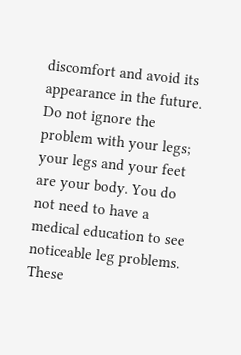discomfort and avoid its appearance in the future. Do not ignore the problem with your legs; your legs and your feet are your body. You do not need to have a medical education to see noticeable leg problems. These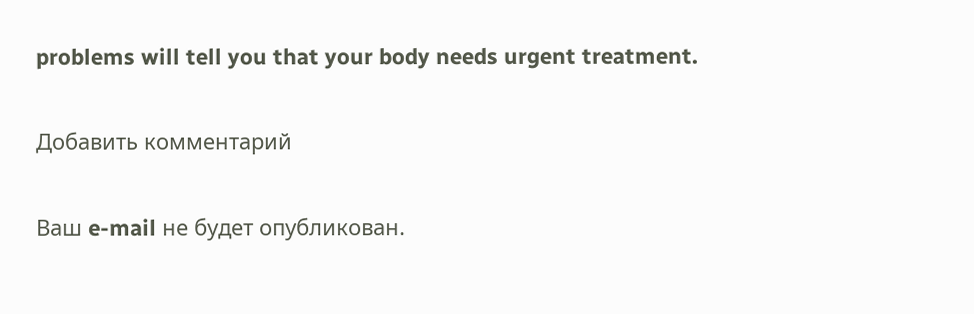problems will tell you that your body needs urgent treatment.

Добавить комментарий

Ваш e-mail не будет опубликован.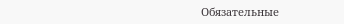Обязательные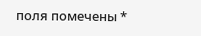поля помечены *